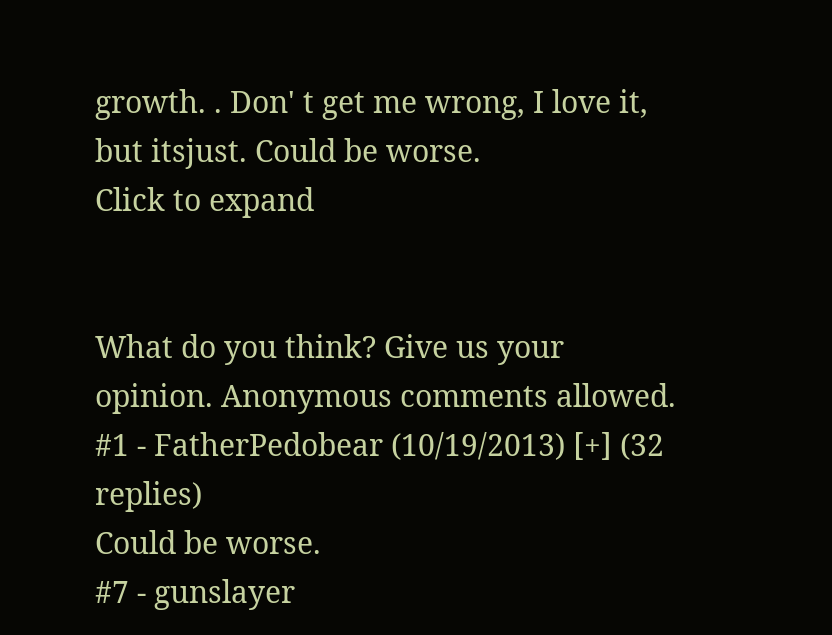growth. . Don' t get me wrong, I love it, but itsjust. Could be worse.
Click to expand


What do you think? Give us your opinion. Anonymous comments allowed.
#1 - FatherPedobear (10/19/2013) [+] (32 replies)
Could be worse.
#7 - gunslayer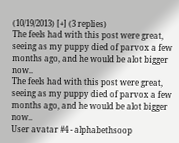(10/19/2013) [+] (3 replies)
The feels had with this post were great, seeing as my puppy died of parvox a few months ago, and he would be alot bigger now..
The feels had with this post were great, seeing as my puppy died of parvox a few months ago, and he would be alot bigger now..
User avatar #4 - alphabethsoop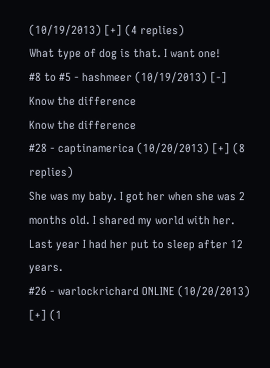(10/19/2013) [+] (4 replies)
What type of dog is that. I want one!
#8 to #5 - hashmeer (10/19/2013) [-]
Know the difference
Know the difference
#28 - captinamerica (10/20/2013) [+] (8 replies)
She was my baby. I got her when she was 2 months old. I shared my world with her. Last year I had her put to sleep after 12 years.
#26 - warlockrichard ONLINE (10/20/2013) [+] (1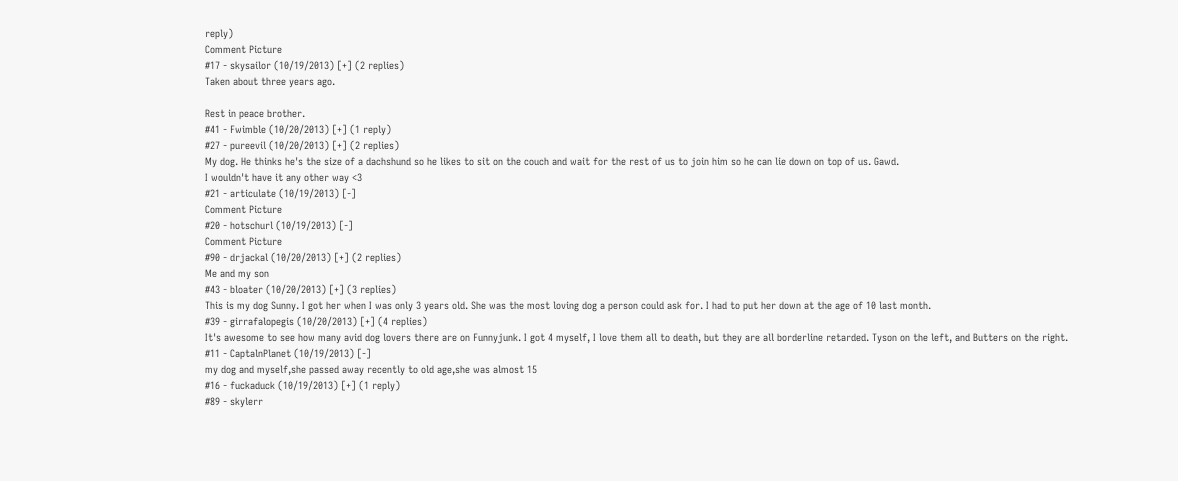reply)
Comment Picture
#17 - skysailor (10/19/2013) [+] (2 replies)
Taken about three years ago.

Rest in peace brother.
#41 - Fwimble (10/20/2013) [+] (1 reply)
#27 - pureevil (10/20/2013) [+] (2 replies)
My dog. He thinks he's the size of a dachshund so he likes to sit on the couch and wait for the rest of us to join him so he can lie down on top of us. Gawd.
I wouldn't have it any other way <3
#21 - articulate (10/19/2013) [-]
Comment Picture
#20 - hotschurl (10/19/2013) [-]
Comment Picture
#90 - drjackal (10/20/2013) [+] (2 replies)
Me and my son
#43 - bloater (10/20/2013) [+] (3 replies)
This is my dog Sunny. I got her when I was only 3 years old. She was the most loving dog a person could ask for. I had to put her down at the age of 10 last month.
#39 - girrafalopegis (10/20/2013) [+] (4 replies)
It's awesome to see how many avid dog lovers there are on Funnyjunk. I got 4 myself, I love them all to death, but they are all borderline retarded. Tyson on the left, and Butters on the right.
#11 - CaptalnPlanet (10/19/2013) [-]
my dog and myself,she passed away recently to old age,she was almost 15
#16 - fuckaduck (10/19/2013) [+] (1 reply)
#89 - skylerr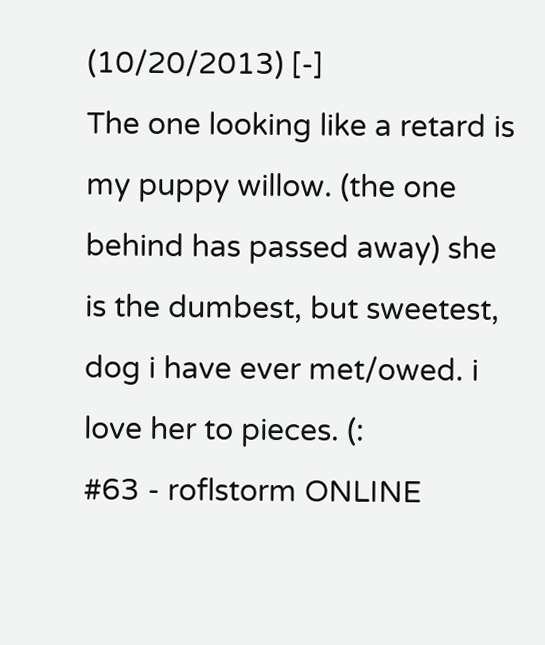(10/20/2013) [-]
The one looking like a retard is my puppy willow. (the one behind has passed away) she is the dumbest, but sweetest, dog i have ever met/owed. i love her to pieces. (:
#63 - roflstorm ONLINE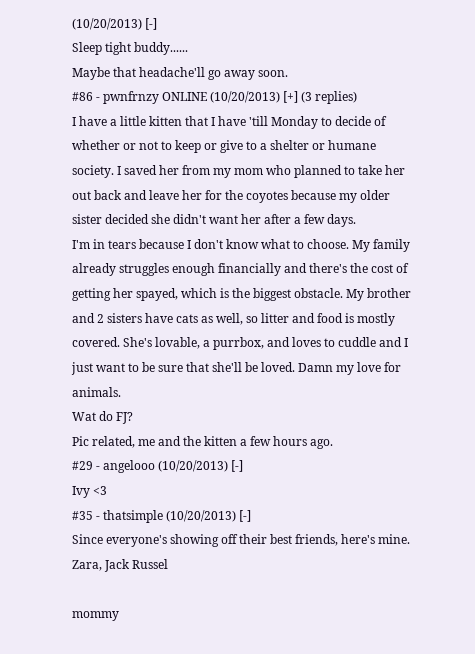(10/20/2013) [-]
Sleep tight buddy......
Maybe that headache'll go away soon.
#86 - pwnfrnzy ONLINE (10/20/2013) [+] (3 replies)
I have a little kitten that I have 'till Monday to decide of whether or not to keep or give to a shelter or humane society. I saved her from my mom who planned to take her out back and leave her for the coyotes because my older sister decided she didn't want her after a few days.
I'm in tears because I don't know what to choose. My family already struggles enough financially and there's the cost of getting her spayed, which is the biggest obstacle. My brother and 2 sisters have cats as well, so litter and food is mostly covered. She's lovable, a purrbox, and loves to cuddle and I just want to be sure that she'll be loved. Damn my love for animals.
Wat do FJ?
Pic related, me and the kitten a few hours ago.
#29 - angelooo (10/20/2013) [-]
Ivy <3
#35 - thatsimple (10/20/2013) [-]
Since everyone's showing off their best friends, here's mine.
Zara, Jack Russel

mommy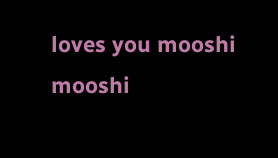loves you mooshi mooshi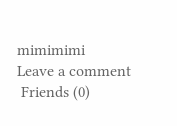mimimimi
Leave a comment
 Friends (0)